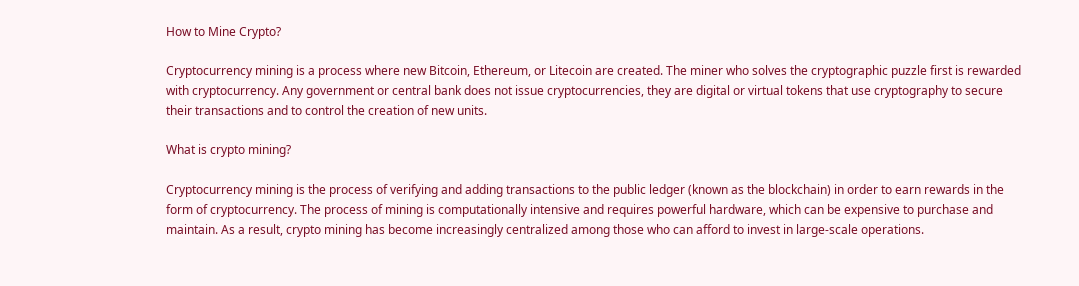How to Mine Crypto?

Cryptocurrency mining is a process where new Bitcoin, Ethereum, or Litecoin are created. The miner who solves the cryptographic puzzle first is rewarded with cryptocurrency. Any government or central bank does not issue cryptocurrencies, they are digital or virtual tokens that use cryptography to secure their transactions and to control the creation of new units.

What is crypto mining?

Cryptocurrency mining is the process of verifying and adding transactions to the public ledger (known as the blockchain) in order to earn rewards in the form of cryptocurrency. The process of mining is computationally intensive and requires powerful hardware, which can be expensive to purchase and maintain. As a result, crypto mining has become increasingly centralized among those who can afford to invest in large-scale operations.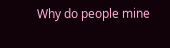Why do people mine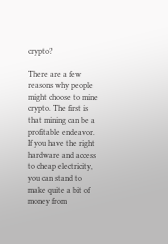crypto?

There are a few reasons why people might choose to mine crypto. The first is that mining can be a profitable endeavor. If you have the right hardware and access to cheap electricity, you can stand to make quite a bit of money from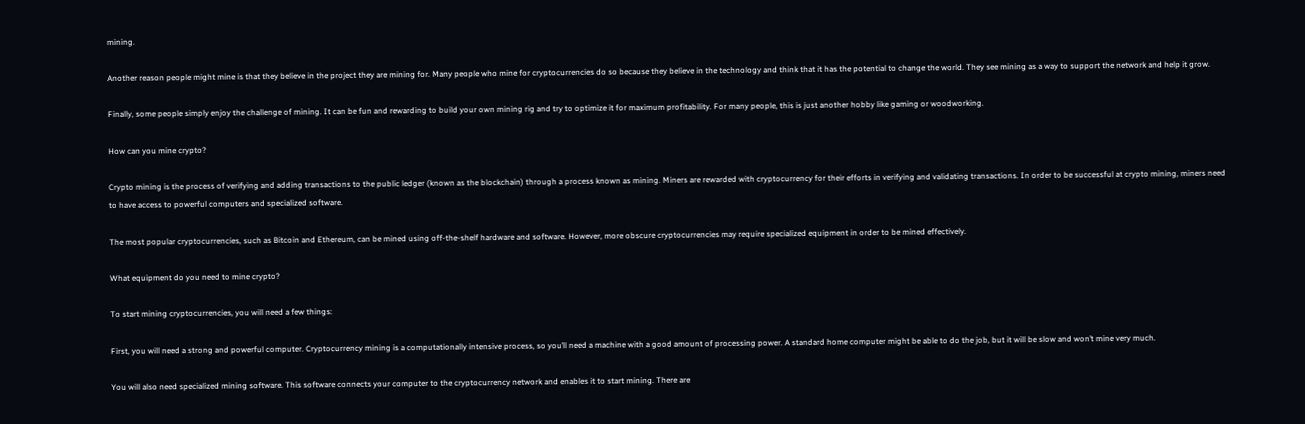mining.

Another reason people might mine is that they believe in the project they are mining for. Many people who mine for cryptocurrencies do so because they believe in the technology and think that it has the potential to change the world. They see mining as a way to support the network and help it grow.

Finally, some people simply enjoy the challenge of mining. It can be fun and rewarding to build your own mining rig and try to optimize it for maximum profitability. For many people, this is just another hobby like gaming or woodworking.

How can you mine crypto?

Crypto mining is the process of verifying and adding transactions to the public ledger (known as the blockchain) through a process known as mining. Miners are rewarded with cryptocurrency for their efforts in verifying and validating transactions. In order to be successful at crypto mining, miners need to have access to powerful computers and specialized software.

The most popular cryptocurrencies, such as Bitcoin and Ethereum, can be mined using off-the-shelf hardware and software. However, more obscure cryptocurrencies may require specialized equipment in order to be mined effectively.

What equipment do you need to mine crypto?

To start mining cryptocurrencies, you will need a few things:

First, you will need a strong and powerful computer. Cryptocurrency mining is a computationally intensive process, so you’ll need a machine with a good amount of processing power. A standard home computer might be able to do the job, but it will be slow and won’t mine very much.

You will also need specialized mining software. This software connects your computer to the cryptocurrency network and enables it to start mining. There are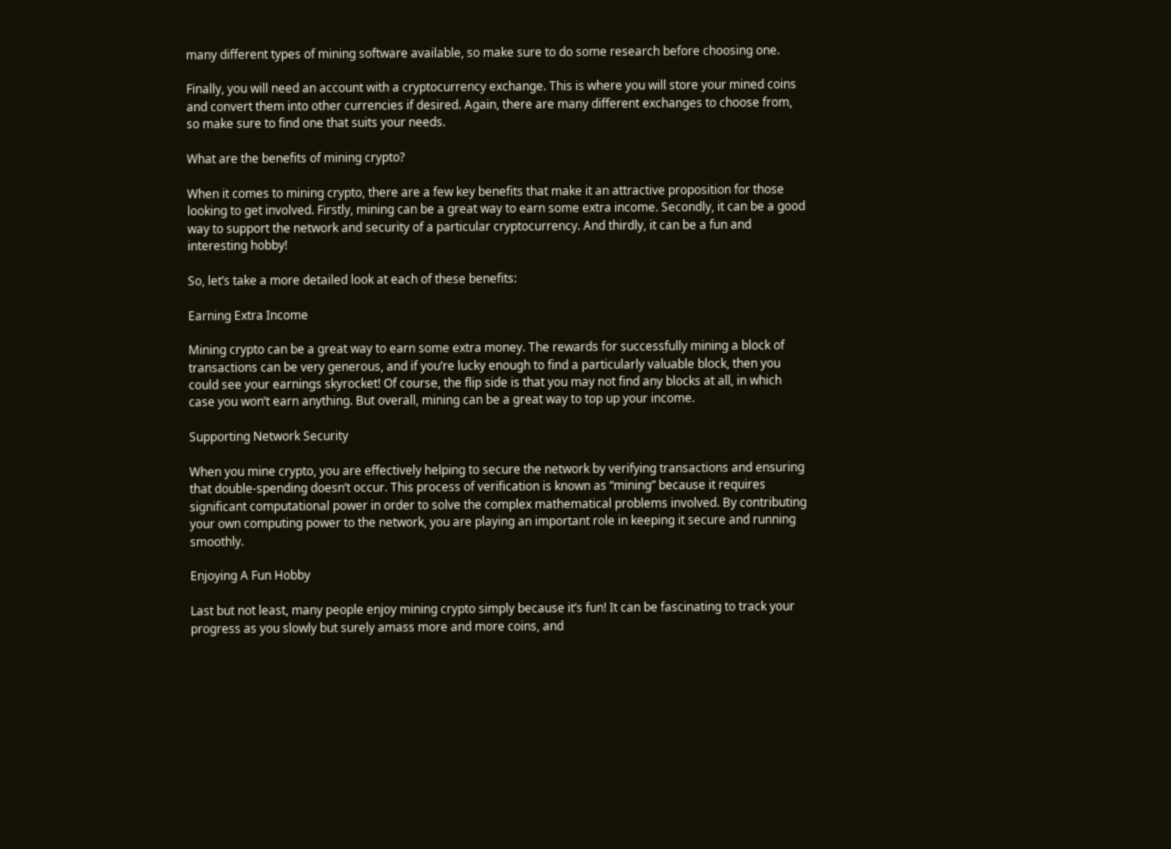many different types of mining software available, so make sure to do some research before choosing one.

Finally, you will need an account with a cryptocurrency exchange. This is where you will store your mined coins and convert them into other currencies if desired. Again, there are many different exchanges to choose from, so make sure to find one that suits your needs.

What are the benefits of mining crypto?

When it comes to mining crypto, there are a few key benefits that make it an attractive proposition for those looking to get involved. Firstly, mining can be a great way to earn some extra income. Secondly, it can be a good way to support the network and security of a particular cryptocurrency. And thirdly, it can be a fun and interesting hobby!

So, let’s take a more detailed look at each of these benefits:

Earning Extra Income

Mining crypto can be a great way to earn some extra money. The rewards for successfully mining a block of transactions can be very generous, and if you’re lucky enough to find a particularly valuable block, then you could see your earnings skyrocket! Of course, the flip side is that you may not find any blocks at all, in which case you won’t earn anything. But overall, mining can be a great way to top up your income.

Supporting Network Security

When you mine crypto, you are effectively helping to secure the network by verifying transactions and ensuring that double-spending doesn’t occur. This process of verification is known as “mining” because it requires significant computational power in order to solve the complex mathematical problems involved. By contributing your own computing power to the network, you are playing an important role in keeping it secure and running smoothly.

Enjoying A Fun Hobby

Last but not least, many people enjoy mining crypto simply because it’s fun! It can be fascinating to track your progress as you slowly but surely amass more and more coins, and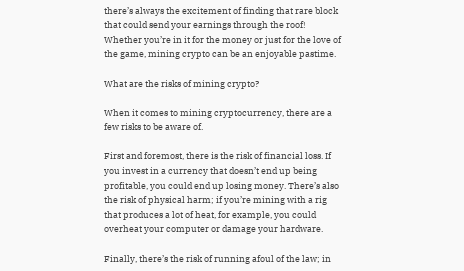there’s always the excitement of finding that rare block that could send your earnings through the roof! Whether you’re in it for the money or just for the love of the game, mining crypto can be an enjoyable pastime.

What are the risks of mining crypto?

When it comes to mining cryptocurrency, there are a few risks to be aware of.

First and foremost, there is the risk of financial loss. If you invest in a currency that doesn’t end up being profitable, you could end up losing money. There’s also the risk of physical harm; if you’re mining with a rig that produces a lot of heat, for example, you could overheat your computer or damage your hardware.

Finally, there’s the risk of running afoul of the law; in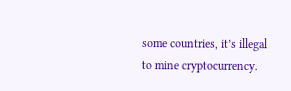some countries, it’s illegal to mine cryptocurrency.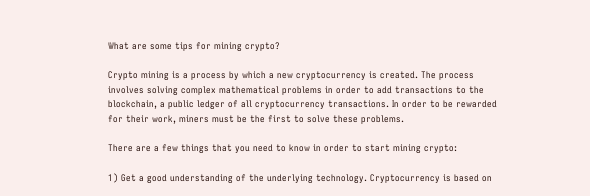What are some tips for mining crypto?

Crypto mining is a process by which a new cryptocurrency is created. The process involves solving complex mathematical problems in order to add transactions to the blockchain, a public ledger of all cryptocurrency transactions. In order to be rewarded for their work, miners must be the first to solve these problems.

There are a few things that you need to know in order to start mining crypto:

1) Get a good understanding of the underlying technology. Cryptocurrency is based on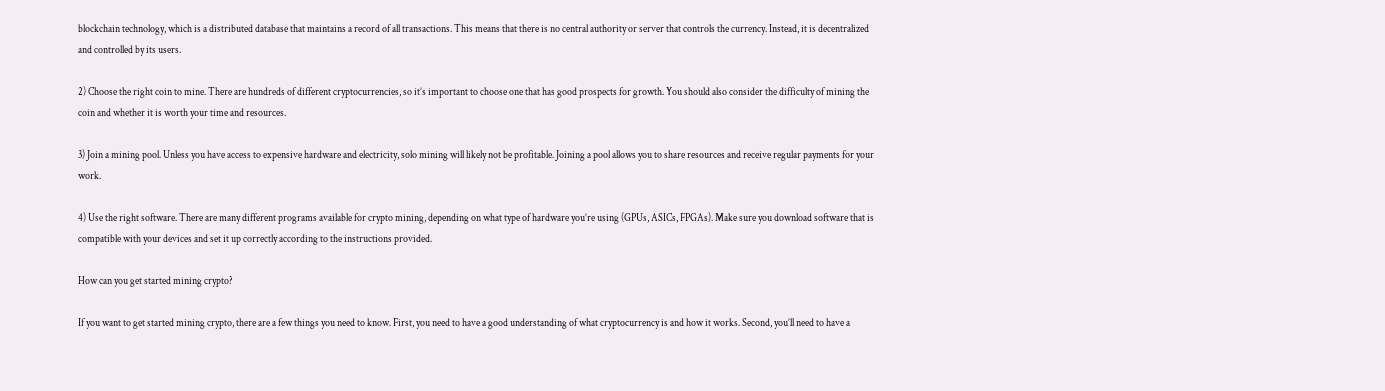blockchain technology, which is a distributed database that maintains a record of all transactions. This means that there is no central authority or server that controls the currency. Instead, it is decentralized and controlled by its users.

2) Choose the right coin to mine. There are hundreds of different cryptocurrencies, so it’s important to choose one that has good prospects for growth. You should also consider the difficulty of mining the coin and whether it is worth your time and resources.

3) Join a mining pool. Unless you have access to expensive hardware and electricity, solo mining will likely not be profitable. Joining a pool allows you to share resources and receive regular payments for your work.

4) Use the right software. There are many different programs available for crypto mining, depending on what type of hardware you’re using (GPUs, ASICs, FPGAs). Make sure you download software that is compatible with your devices and set it up correctly according to the instructions provided.

How can you get started mining crypto?

If you want to get started mining crypto, there are a few things you need to know. First, you need to have a good understanding of what cryptocurrency is and how it works. Second, you’ll need to have a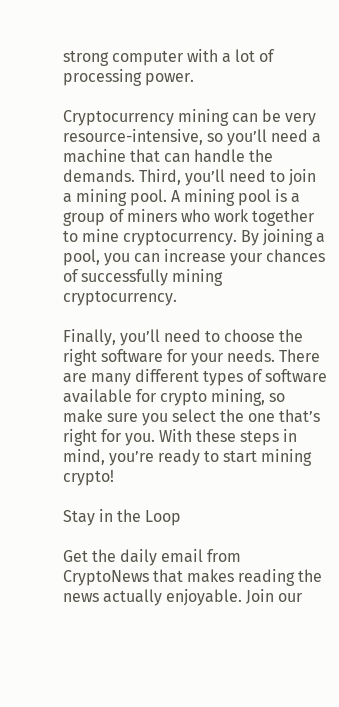strong computer with a lot of processing power.

Cryptocurrency mining can be very resource-intensive, so you’ll need a machine that can handle the demands. Third, you’ll need to join a mining pool. A mining pool is a group of miners who work together to mine cryptocurrency. By joining a pool, you can increase your chances of successfully mining cryptocurrency.

Finally, you’ll need to choose the right software for your needs. There are many different types of software available for crypto mining, so make sure you select the one that’s right for you. With these steps in mind, you’re ready to start mining crypto!

Stay in the Loop

Get the daily email from CryptoNews that makes reading the news actually enjoyable. Join our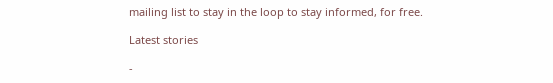mailing list to stay in the loop to stay informed, for free.

Latest stories

-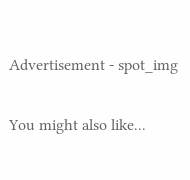Advertisement - spot_img

You might also like...